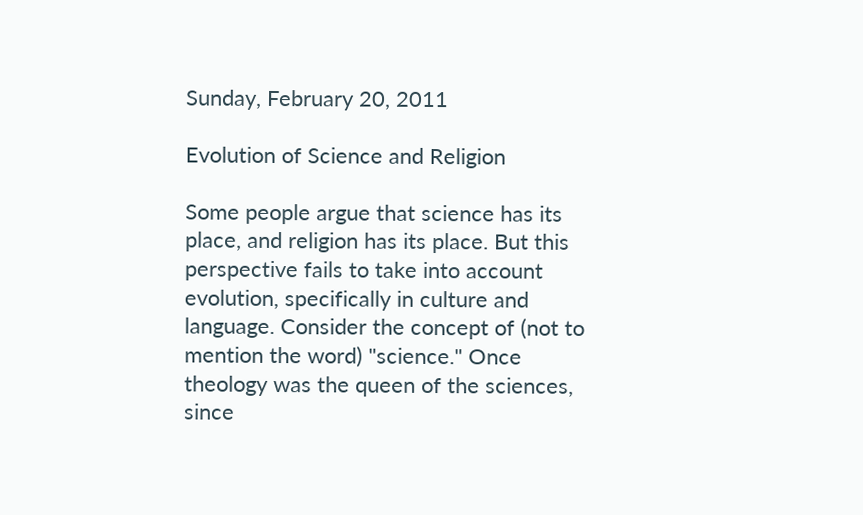Sunday, February 20, 2011

Evolution of Science and Religion

Some people argue that science has its place, and religion has its place. But this perspective fails to take into account evolution, specifically in culture and language. Consider the concept of (not to mention the word) "science." Once theology was the queen of the sciences, since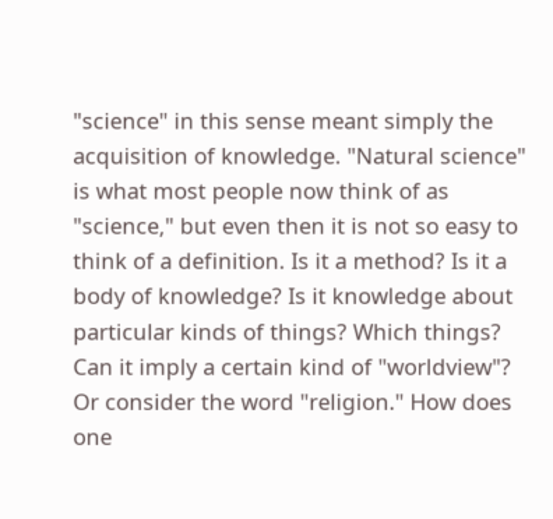"science" in this sense meant simply the acquisition of knowledge. "Natural science" is what most people now think of as "science," but even then it is not so easy to think of a definition. Is it a method? Is it a body of knowledge? Is it knowledge about particular kinds of things? Which things? Can it imply a certain kind of "worldview"? Or consider the word "religion." How does one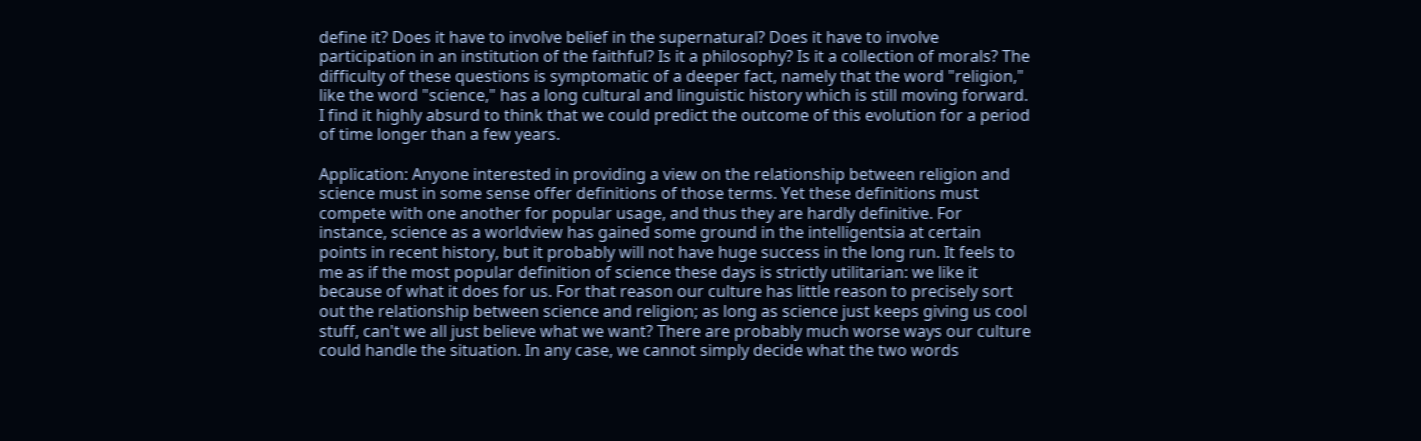define it? Does it have to involve belief in the supernatural? Does it have to involve participation in an institution of the faithful? Is it a philosophy? Is it a collection of morals? The difficulty of these questions is symptomatic of a deeper fact, namely that the word "religion," like the word "science," has a long cultural and linguistic history which is still moving forward. I find it highly absurd to think that we could predict the outcome of this evolution for a period of time longer than a few years.

Application: Anyone interested in providing a view on the relationship between religion and science must in some sense offer definitions of those terms. Yet these definitions must compete with one another for popular usage, and thus they are hardly definitive. For instance, science as a worldview has gained some ground in the intelligentsia at certain points in recent history, but it probably will not have huge success in the long run. It feels to me as if the most popular definition of science these days is strictly utilitarian: we like it because of what it does for us. For that reason our culture has little reason to precisely sort out the relationship between science and religion; as long as science just keeps giving us cool stuff, can't we all just believe what we want? There are probably much worse ways our culture could handle the situation. In any case, we cannot simply decide what the two words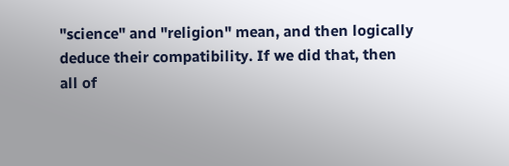"science" and "religion" mean, and then logically deduce their compatibility. If we did that, then all of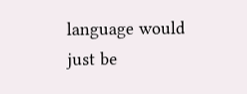language would just be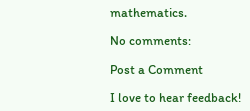mathematics.

No comments:

Post a Comment

I love to hear feedback!